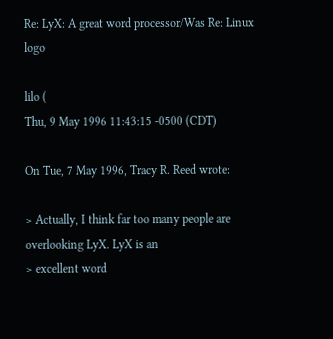Re: LyX: A great word processor/Was Re: Linux logo

lilo (
Thu, 9 May 1996 11:43:15 -0500 (CDT)

On Tue, 7 May 1996, Tracy R. Reed wrote:

> Actually, I think far too many people are overlooking LyX. LyX is an
> excellent word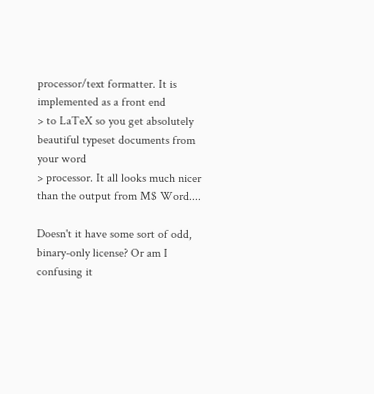processor/text formatter. It is implemented as a front end
> to LaTeX so you get absolutely beautiful typeset documents from your word
> processor. It all looks much nicer than the output from M$ Word....

Doesn't it have some sort of odd, binary-only license? Or am I confusing it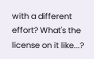with a different effort? What's the license on it like...?